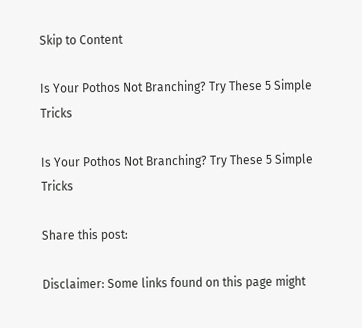Skip to Content

Is Your Pothos Not Branching? Try These 5 Simple Tricks

Is Your Pothos Not Branching? Try These 5 Simple Tricks

Share this post:

Disclaimer: Some links found on this page might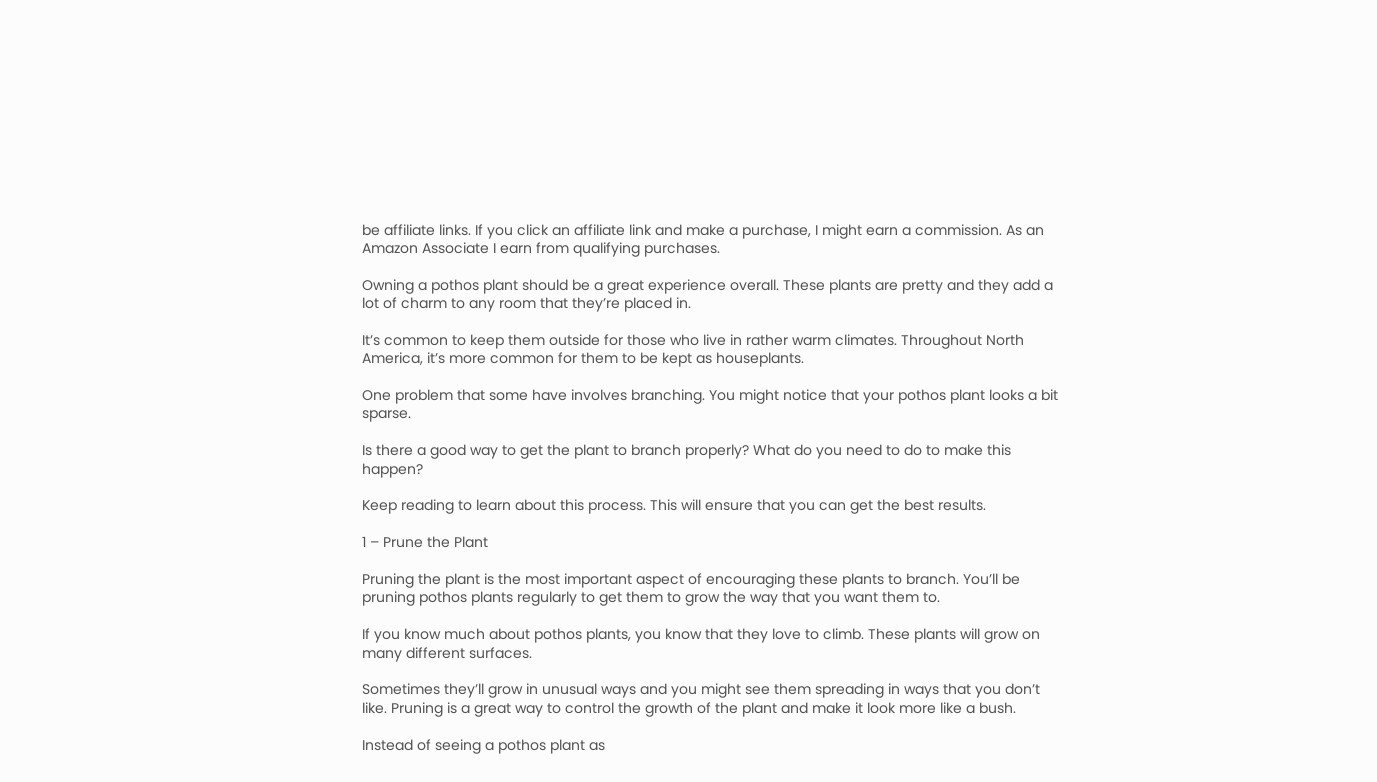be affiliate links. If you click an affiliate link and make a purchase, I might earn a commission. As an Amazon Associate I earn from qualifying purchases.

Owning a pothos plant should be a great experience overall. These plants are pretty and they add a lot of charm to any room that they’re placed in.

It’s common to keep them outside for those who live in rather warm climates. Throughout North America, it’s more common for them to be kept as houseplants.

One problem that some have involves branching. You might notice that your pothos plant looks a bit sparse.

Is there a good way to get the plant to branch properly? What do you need to do to make this happen?

Keep reading to learn about this process. This will ensure that you can get the best results.

1 – Prune the Plant

Pruning the plant is the most important aspect of encouraging these plants to branch. You’ll be pruning pothos plants regularly to get them to grow the way that you want them to.

If you know much about pothos plants, you know that they love to climb. These plants will grow on many different surfaces.

Sometimes they’ll grow in unusual ways and you might see them spreading in ways that you don’t like. Pruning is a great way to control the growth of the plant and make it look more like a bush.

Instead of seeing a pothos plant as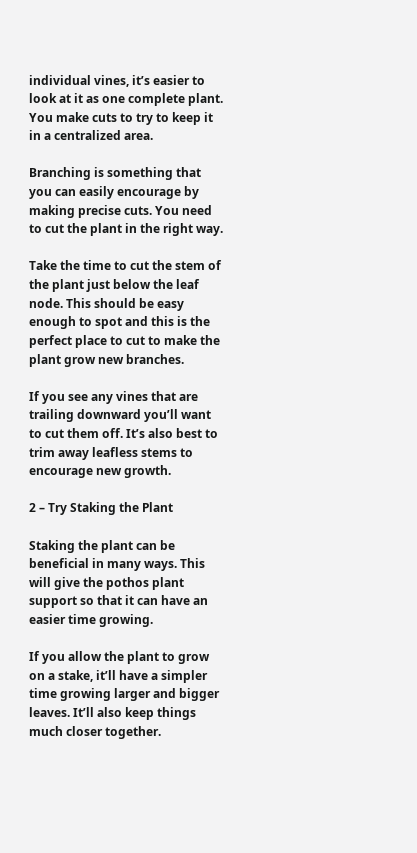individual vines, it’s easier to look at it as one complete plant. You make cuts to try to keep it in a centralized area.

Branching is something that you can easily encourage by making precise cuts. You need to cut the plant in the right way.

Take the time to cut the stem of the plant just below the leaf node. This should be easy enough to spot and this is the perfect place to cut to make the plant grow new branches.

If you see any vines that are trailing downward you’ll want to cut them off. It’s also best to trim away leafless stems to encourage new growth.

2 – Try Staking the Plant

Staking the plant can be beneficial in many ways. This will give the pothos plant support so that it can have an easier time growing.

If you allow the plant to grow on a stake, it’ll have a simpler time growing larger and bigger leaves. It’ll also keep things much closer together.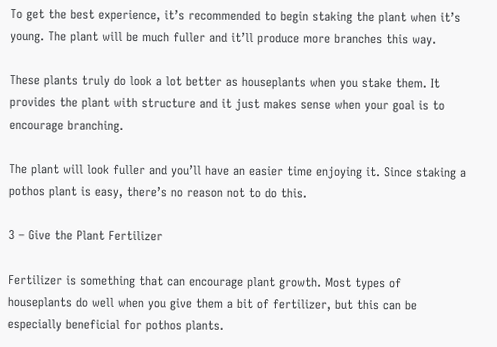To get the best experience, it’s recommended to begin staking the plant when it’s young. The plant will be much fuller and it’ll produce more branches this way.

These plants truly do look a lot better as houseplants when you stake them. It provides the plant with structure and it just makes sense when your goal is to encourage branching.

The plant will look fuller and you’ll have an easier time enjoying it. Since staking a pothos plant is easy, there’s no reason not to do this.

3 – Give the Plant Fertilizer

Fertilizer is something that can encourage plant growth. Most types of houseplants do well when you give them a bit of fertilizer, but this can be especially beneficial for pothos plants.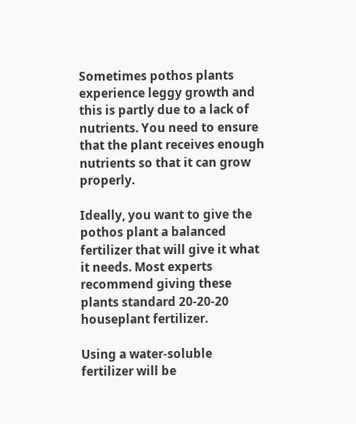Sometimes pothos plants experience leggy growth and this is partly due to a lack of nutrients. You need to ensure that the plant receives enough nutrients so that it can grow properly.

Ideally, you want to give the pothos plant a balanced fertilizer that will give it what it needs. Most experts recommend giving these plants standard 20-20-20 houseplant fertilizer.

Using a water-soluble fertilizer will be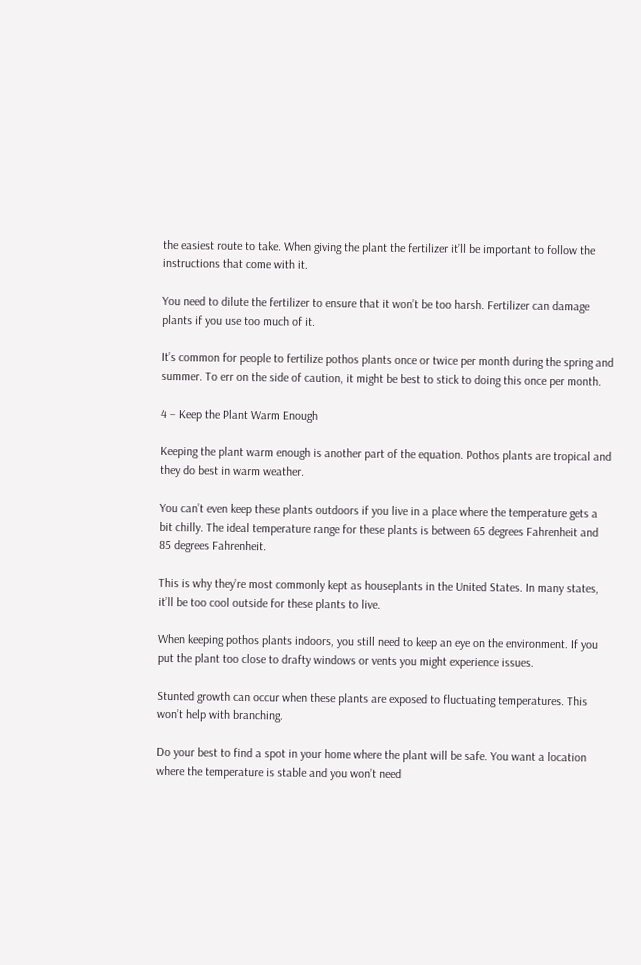the easiest route to take. When giving the plant the fertilizer it’ll be important to follow the instructions that come with it.

You need to dilute the fertilizer to ensure that it won’t be too harsh. Fertilizer can damage plants if you use too much of it.

It’s common for people to fertilize pothos plants once or twice per month during the spring and summer. To err on the side of caution, it might be best to stick to doing this once per month.

4 – Keep the Plant Warm Enough

Keeping the plant warm enough is another part of the equation. Pothos plants are tropical and they do best in warm weather.

You can’t even keep these plants outdoors if you live in a place where the temperature gets a bit chilly. The ideal temperature range for these plants is between 65 degrees Fahrenheit and 85 degrees Fahrenheit.

This is why they’re most commonly kept as houseplants in the United States. In many states, it’ll be too cool outside for these plants to live.

When keeping pothos plants indoors, you still need to keep an eye on the environment. If you put the plant too close to drafty windows or vents you might experience issues.

Stunted growth can occur when these plants are exposed to fluctuating temperatures. This won’t help with branching.

Do your best to find a spot in your home where the plant will be safe. You want a location where the temperature is stable and you won’t need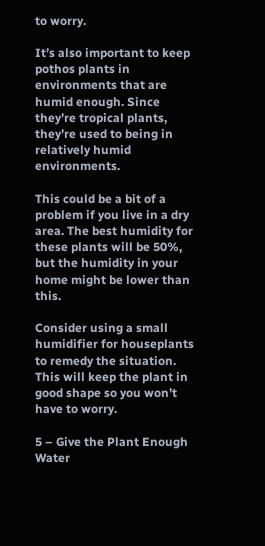to worry.

It’s also important to keep pothos plants in environments that are humid enough. Since they’re tropical plants, they’re used to being in relatively humid environments.

This could be a bit of a problem if you live in a dry area. The best humidity for these plants will be 50%, but the humidity in your home might be lower than this.

Consider using a small humidifier for houseplants to remedy the situation. This will keep the plant in good shape so you won’t have to worry.

5 – Give the Plant Enough Water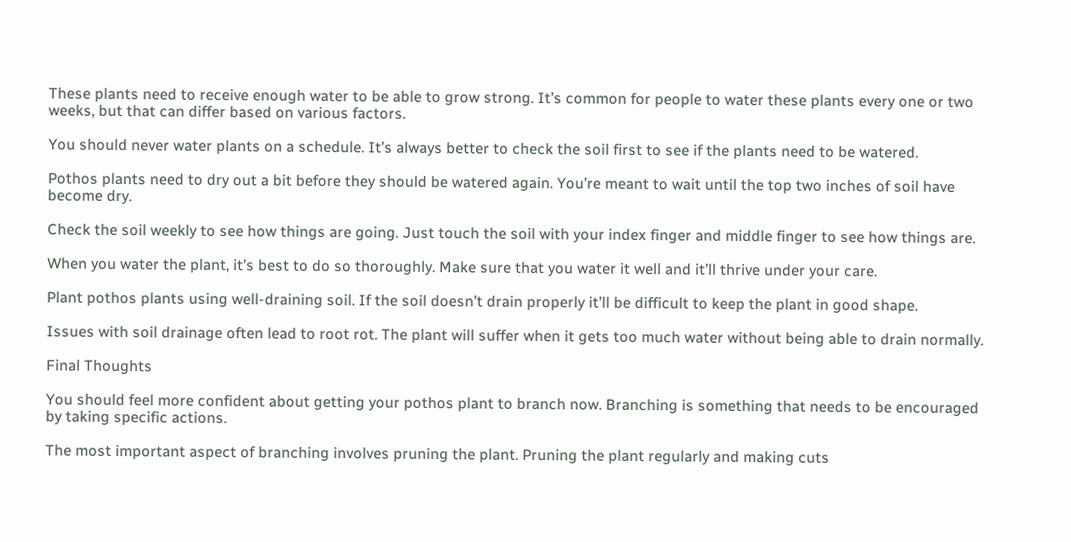These plants need to receive enough water to be able to grow strong. It’s common for people to water these plants every one or two weeks, but that can differ based on various factors.

You should never water plants on a schedule. It’s always better to check the soil first to see if the plants need to be watered.

Pothos plants need to dry out a bit before they should be watered again. You’re meant to wait until the top two inches of soil have become dry.

Check the soil weekly to see how things are going. Just touch the soil with your index finger and middle finger to see how things are.

When you water the plant, it’s best to do so thoroughly. Make sure that you water it well and it’ll thrive under your care.

Plant pothos plants using well-draining soil. If the soil doesn’t drain properly it’ll be difficult to keep the plant in good shape.

Issues with soil drainage often lead to root rot. The plant will suffer when it gets too much water without being able to drain normally.

Final Thoughts

You should feel more confident about getting your pothos plant to branch now. Branching is something that needs to be encouraged by taking specific actions.

The most important aspect of branching involves pruning the plant. Pruning the plant regularly and making cuts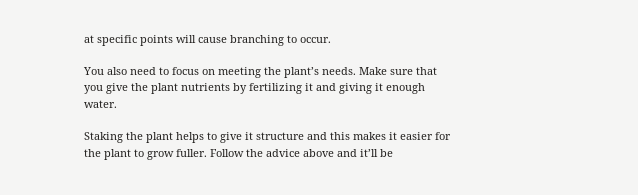at specific points will cause branching to occur.

You also need to focus on meeting the plant’s needs. Make sure that you give the plant nutrients by fertilizing it and giving it enough water.

Staking the plant helps to give it structure and this makes it easier for the plant to grow fuller. Follow the advice above and it’ll be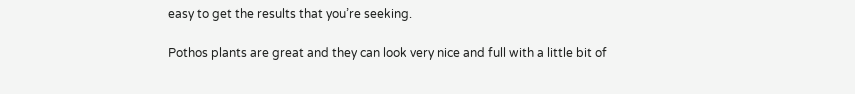easy to get the results that you’re seeking.

Pothos plants are great and they can look very nice and full with a little bit of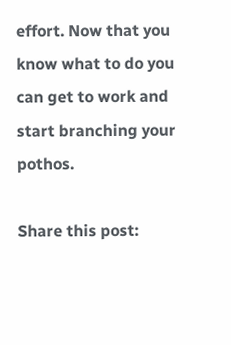effort. Now that you know what to do you can get to work and start branching your pothos.

Share this post: